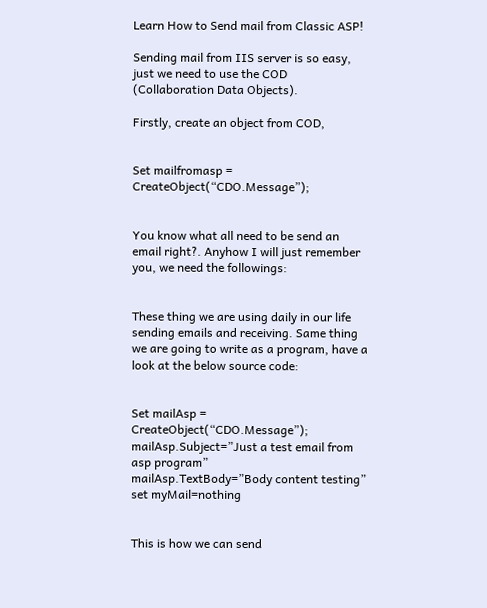Learn How to Send mail from Classic ASP!

Sending mail from IIS server is so easy, just we need to use the COD (Collaboration Data Objects).

Firstly, create an object from COD,


Set mailfromasp = CreateObject(“CDO.Message”);


You know what all need to be send an email right?. Anyhow I will just remember you, we need the followings:


These thing we are using daily in our life sending emails and receiving. Same thing we are going to write as a program, have a look at the below source code:


Set mailAsp = CreateObject(“CDO.Message”);
mailAsp.Subject=”Just a test email from asp program”
mailAsp.TextBody=”Body content testing”
set myMail=nothing


This is how we can send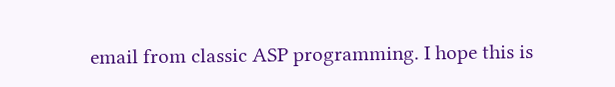email from classic ASP programming. I hope this is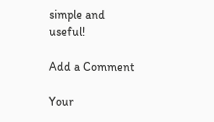simple and useful!

Add a Comment

Your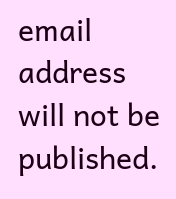email address will not be published.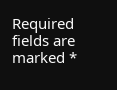Required fields are marked *